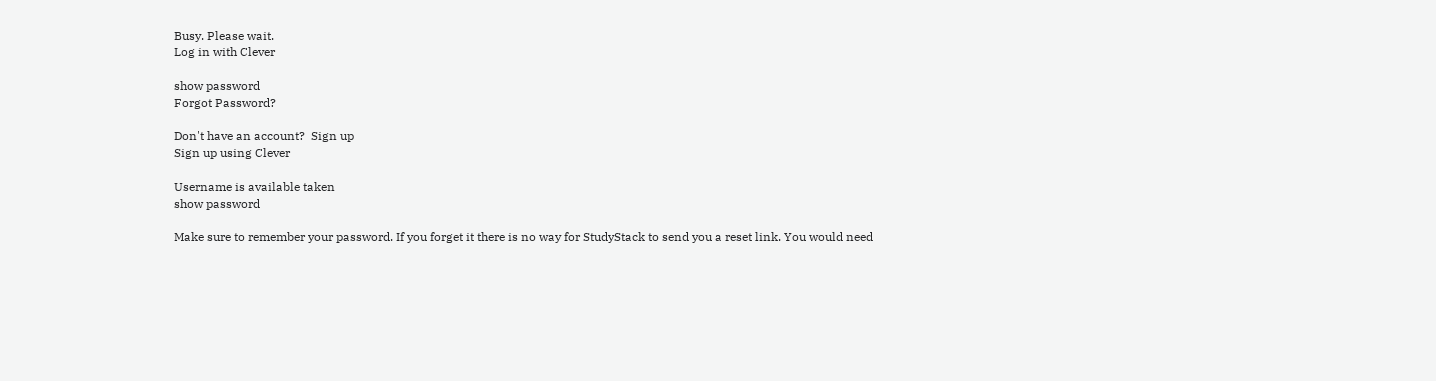Busy. Please wait.
Log in with Clever

show password
Forgot Password?

Don't have an account?  Sign up
Sign up using Clever

Username is available taken
show password

Make sure to remember your password. If you forget it there is no way for StudyStack to send you a reset link. You would need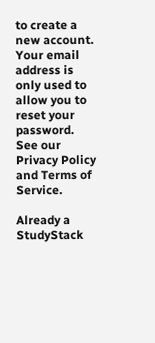to create a new account.
Your email address is only used to allow you to reset your password. See our Privacy Policy and Terms of Service.

Already a StudyStack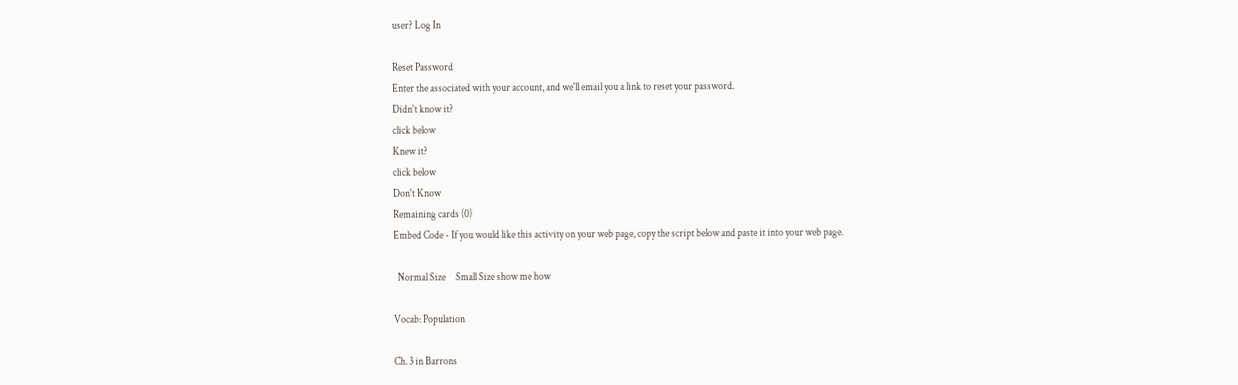user? Log In

Reset Password
Enter the associated with your account, and we'll email you a link to reset your password.
Didn't know it?
click below
Knew it?
click below
Don't Know
Remaining cards (0)
Embed Code - If you would like this activity on your web page, copy the script below and paste it into your web page.

  Normal Size     Small Size show me how

Vocab: Population

Ch. 3 in Barrons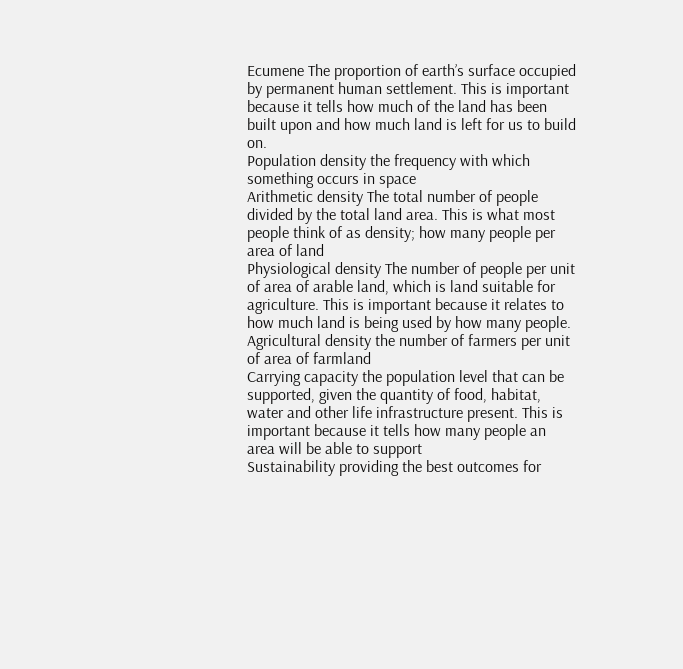Ecumene The proportion of earth’s surface occupied by permanent human settlement. This is important because it tells how much of the land has been built upon and how much land is left for us to build on.
Population density the frequency with which something occurs in space
Arithmetic density The total number of people divided by the total land area. This is what most people think of as density; how many people per area of land
Physiological density The number of people per unit of area of arable land, which is land suitable for agriculture. This is important because it relates to how much land is being used by how many people.
Agricultural density the number of farmers per unit of area of farmland
Carrying capacity the population level that can be supported, given the quantity of food, habitat, water and other life infrastructure present. This is important because it tells how many people an area will be able to support
Sustainability providing the best outcomes for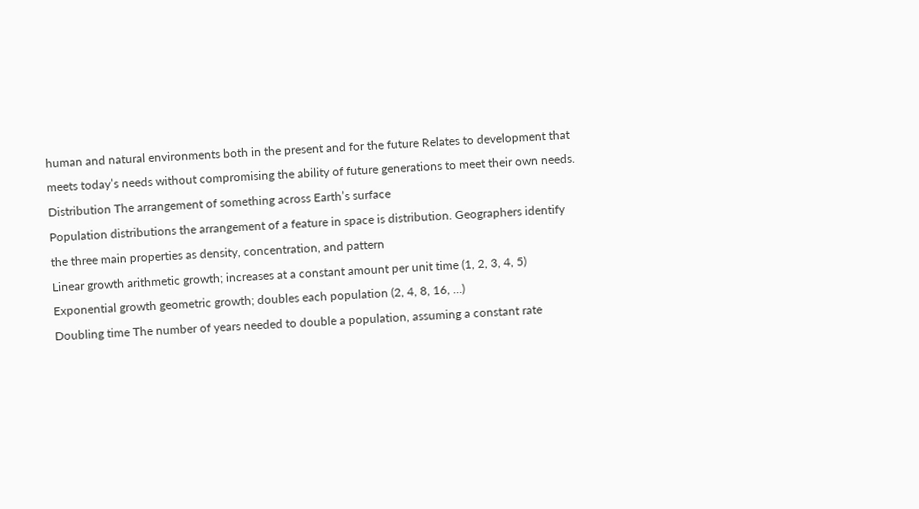human and natural environments both in the present and for the future Relates to development that meets today’s needs without compromising the ability of future generations to meet their own needs.
Distribution The arrangement of something across Earth’s surface
Population distributions the arrangement of a feature in space is distribution. Geographers identify the three main properties as density, concentration, and pattern
Linear growth arithmetic growth; increases at a constant amount per unit time (1, 2, 3, 4, 5)
Exponential growth geometric growth; doubles each population (2, 4, 8, 16, …)
Doubling time The number of years needed to double a population, assuming a constant rate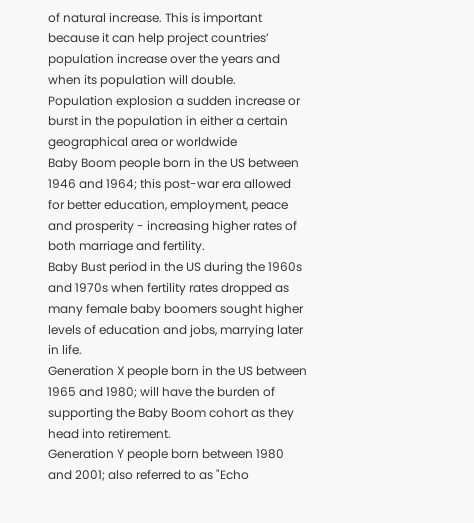of natural increase. This is important because it can help project countries’ population increase over the years and when its population will double.
Population explosion a sudden increase or burst in the population in either a certain geographical area or worldwide
Baby Boom people born in the US between 1946 and 1964; this post-war era allowed for better education, employment, peace and prosperity - increasing higher rates of both marriage and fertility.
Baby Bust period in the US during the 1960s and 1970s when fertility rates dropped as many female baby boomers sought higher levels of education and jobs, marrying later in life.
Generation X people born in the US between 1965 and 1980; will have the burden of supporting the Baby Boom cohort as they head into retirement.
Generation Y people born between 1980 and 2001; also referred to as "Echo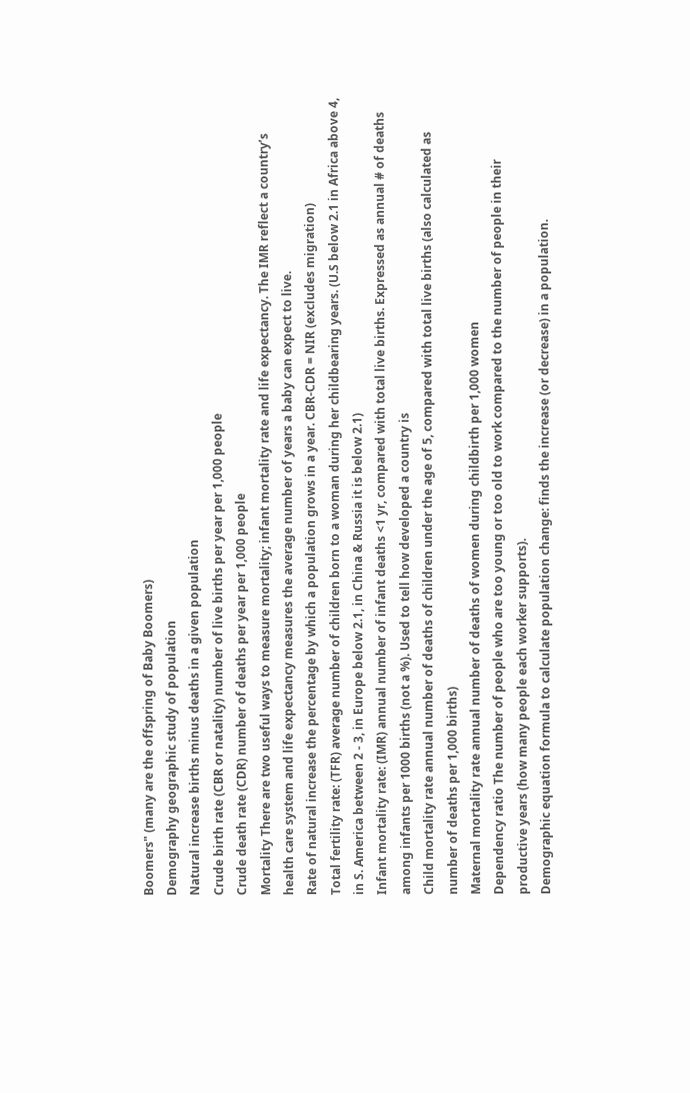Boomers" (many are the offspring of Baby Boomers)
Demography geographic study of population
Natural increase births minus deaths in a given population
Crude birth rate (CBR or natality) number of live births per year per 1,000 people
Crude death rate (CDR) number of deaths per year per 1,000 people
Mortality There are two useful ways to measure mortality; infant mortality rate and life expectancy. The IMR reflect a country’s health care system and life expectancy measures the average number of years a baby can expect to live.
Rate of natural increase the percentage by which a population grows in a year. CBR-CDR = NIR (excludes migration)
Total fertility rate: (TFR) average number of children born to a woman during her childbearing years. (U.S below 2.1 in Africa above 4, in S. America between 2 - 3, in Europe below 2.1, in China & Russia it is below 2.1)
Infant mortality rate: (IMR) annual number of infant deaths <1 yr, compared with total live births. Expressed as annual # of deaths among infants per 1000 births (not a %). Used to tell how developed a country is
Child mortality rate annual number of deaths of children under the age of 5, compared with total live births (also calculated as number of deaths per 1,000 births)
Maternal mortality rate annual number of deaths of women during childbirth per 1,000 women
Dependency ratio The number of people who are too young or too old to work compared to the number of people in their productive years (how many people each worker supports).
Demographic equation formula to calculate population change: finds the increase (or decrease) in a population.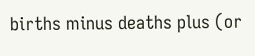births minus deaths plus (or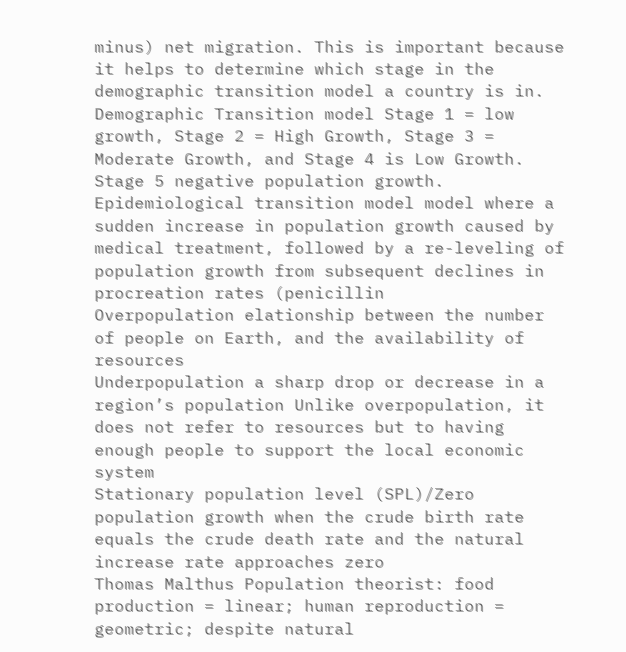minus) net migration. This is important because it helps to determine which stage in the demographic transition model a country is in.
Demographic Transition model Stage 1 = low growth, Stage 2 = High Growth, Stage 3 = Moderate Growth, and Stage 4 is Low Growth. Stage 5 negative population growth.
Epidemiological transition model model where a sudden increase in population growth caused by medical treatment, followed by a re-leveling of population growth from subsequent declines in procreation rates (penicillin
Overpopulation elationship between the number of people on Earth, and the availability of resources
Underpopulation a sharp drop or decrease in a region’s population Unlike overpopulation, it does not refer to resources but to having enough people to support the local economic system
Stationary population level (SPL)/Zero population growth when the crude birth rate equals the crude death rate and the natural increase rate approaches zero
Thomas Malthus Population theorist: food production = linear; human reproduction = geometric; despite natural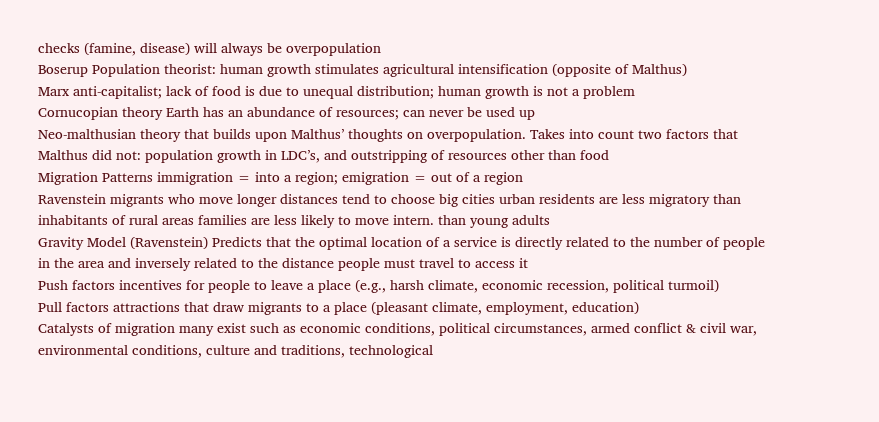checks (famine, disease) will always be overpopulation
Boserup Population theorist: human growth stimulates agricultural intensification (opposite of Malthus)
Marx anti-capitalist; lack of food is due to unequal distribution; human growth is not a problem
Cornucopian theory Earth has an abundance of resources; can never be used up
Neo-malthusian theory that builds upon Malthus’ thoughts on overpopulation. Takes into count two factors that Malthus did not: population growth in LDC’s, and outstripping of resources other than food
Migration Patterns immigration = into a region; emigration = out of a region
Ravenstein migrants who move longer distances tend to choose big cities urban residents are less migratory than inhabitants of rural areas families are less likely to move intern. than young adults
Gravity Model (Ravenstein) Predicts that the optimal location of a service is directly related to the number of people in the area and inversely related to the distance people must travel to access it
Push factors incentives for people to leave a place (e.g., harsh climate, economic recession, political turmoil)
Pull factors attractions that draw migrants to a place (pleasant climate, employment, education)
Catalysts of migration many exist such as economic conditions, political circumstances, armed conflict & civil war, environmental conditions, culture and traditions, technological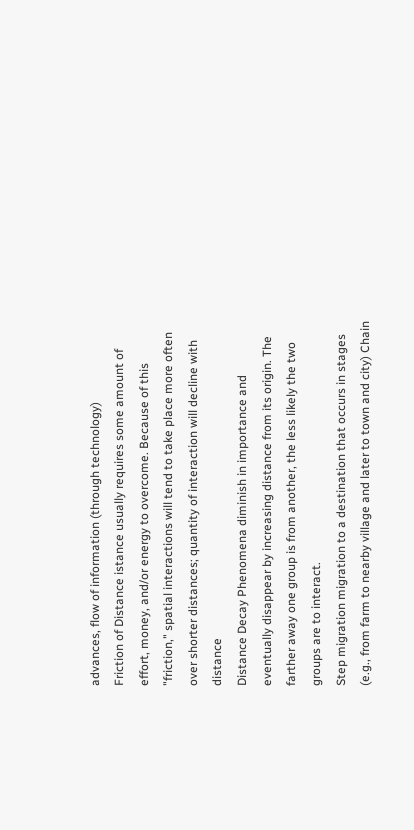advances, flow of information (through technology)
Friction of Distance istance usually requires some amount of effort, money, and/or energy to overcome. Because of this "friction," spatial interactions will tend to take place more often over shorter distances; quantity of interaction will decline with distance
Distance Decay Phenomena diminish in importance and eventually disappear by increasing distance from its origin. The farther away one group is from another, the less likely the two groups are to interact.
Step migration migration to a destination that occurs in stages (e.g., from farm to nearby village and later to town and city) Chain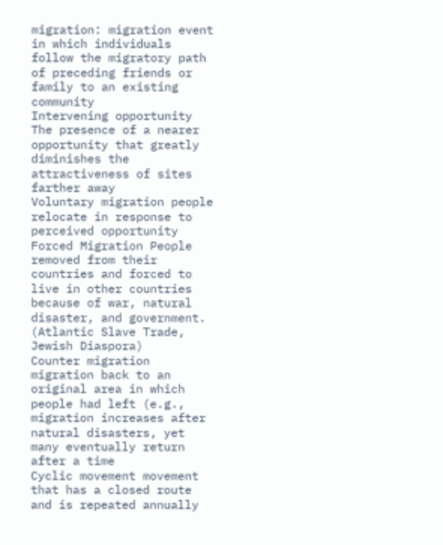migration: migration event in which individuals follow the migratory path of preceding friends or family to an existing community
Intervening opportunity The presence of a nearer opportunity that greatly diminishes the attractiveness of sites farther away
Voluntary migration people relocate in response to perceived opportunity
Forced Migration People removed from their countries and forced to live in other countries because of war, natural disaster, and government. (Atlantic Slave Trade, Jewish Diaspora)
Counter migration migration back to an original area in which people had left (e.g., migration increases after natural disasters, yet many eventually return after a time
Cyclic movement movement that has a closed route and is repeated annually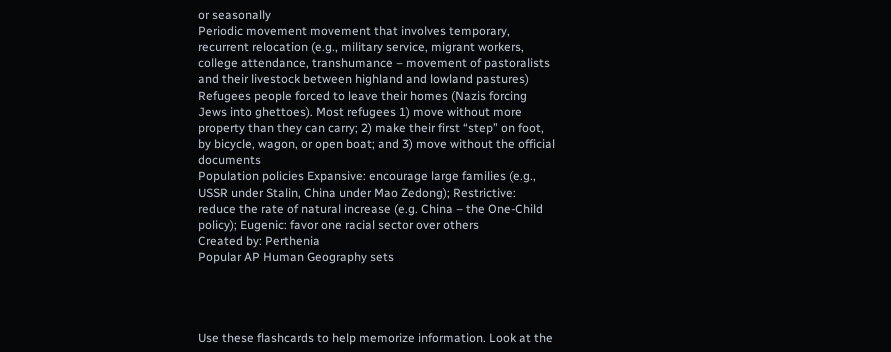or seasonally
Periodic movement movement that involves temporary, recurrent relocation (e.g., military service, migrant workers, college attendance, transhumance – movement of pastoralists and their livestock between highland and lowland pastures)
Refugees people forced to leave their homes (Nazis forcing Jews into ghettoes). Most refugees 1) move without more property than they can carry; 2) make their first “step” on foot, by bicycle, wagon, or open boat; and 3) move without the official documents
Population policies Expansive: encourage large families (e.g., USSR under Stalin, China under Mao Zedong); Restrictive: reduce the rate of natural increase (e.g. China – the One-Child policy); Eugenic: favor one racial sector over others
Created by: Perthenia
Popular AP Human Geography sets




Use these flashcards to help memorize information. Look at the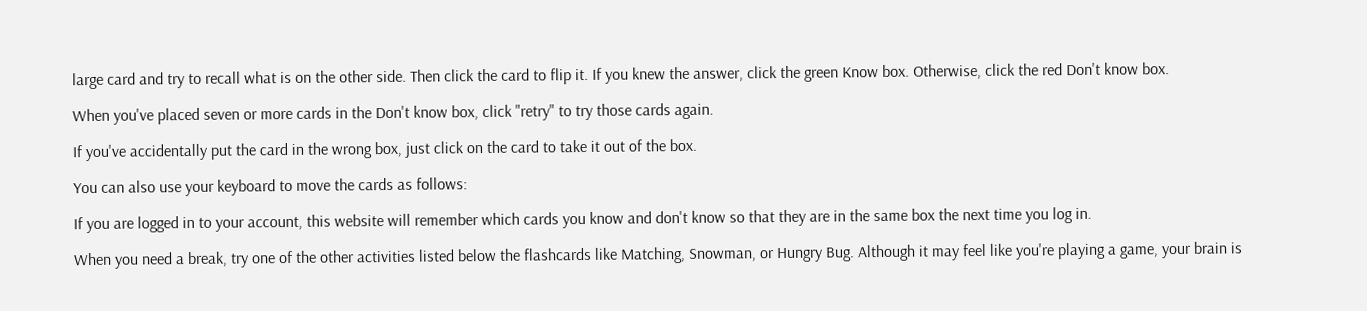large card and try to recall what is on the other side. Then click the card to flip it. If you knew the answer, click the green Know box. Otherwise, click the red Don't know box.

When you've placed seven or more cards in the Don't know box, click "retry" to try those cards again.

If you've accidentally put the card in the wrong box, just click on the card to take it out of the box.

You can also use your keyboard to move the cards as follows:

If you are logged in to your account, this website will remember which cards you know and don't know so that they are in the same box the next time you log in.

When you need a break, try one of the other activities listed below the flashcards like Matching, Snowman, or Hungry Bug. Although it may feel like you're playing a game, your brain is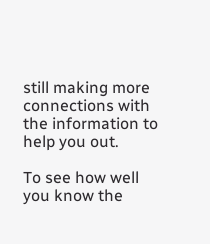still making more connections with the information to help you out.

To see how well you know the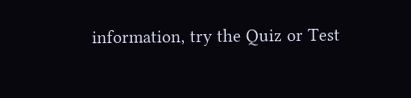information, try the Quiz or Test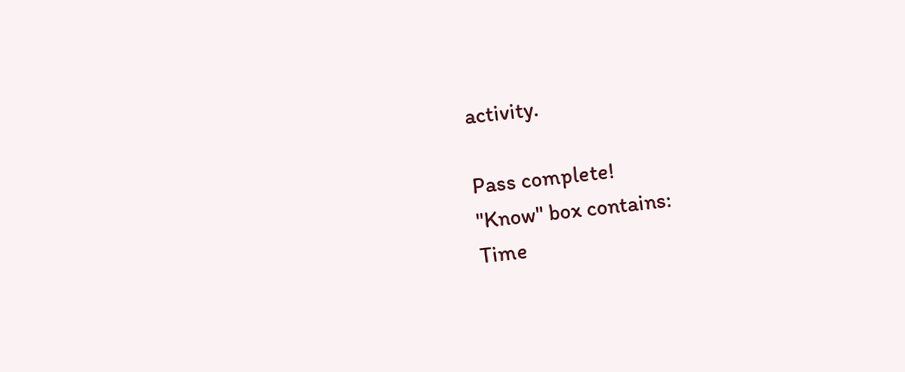activity.

Pass complete!
"Know" box contains:
Time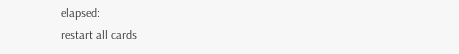elapsed:
restart all cards